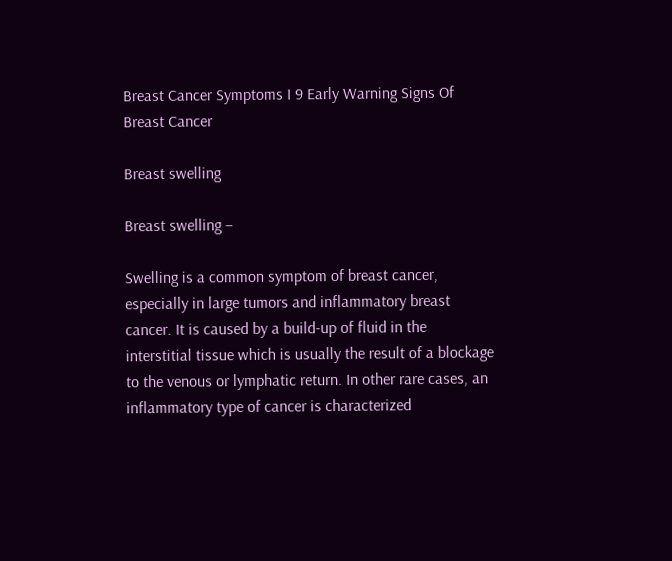Breast Cancer Symptoms I 9 Early Warning Signs Of Breast Cancer

Breast swelling

Breast swelling –

Swelling is a common symptom of breast cancer, especially in large tumors and inflammatory breast cancer. It is caused by a build-up of fluid in the interstitial tissue which is usually the result of a blockage to the venous or lymphatic return. In other rare cases, an inflammatory type of cancer is characterized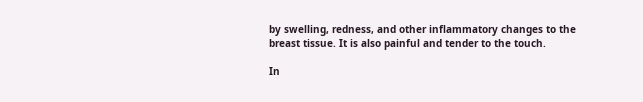by swelling, redness, and other inflammatory changes to the breast tissue. It is also painful and tender to the touch.

In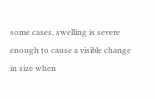some cases, swelling is severe enough to cause a visible change in size when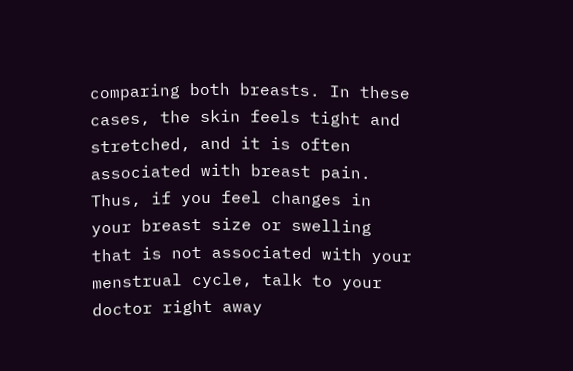comparing both breasts. In these cases, the skin feels tight and stretched, and it is often associated with breast pain. Thus, if you feel changes in your breast size or swelling that is not associated with your menstrual cycle, talk to your doctor right away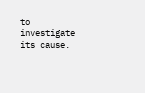to investigate its cause.